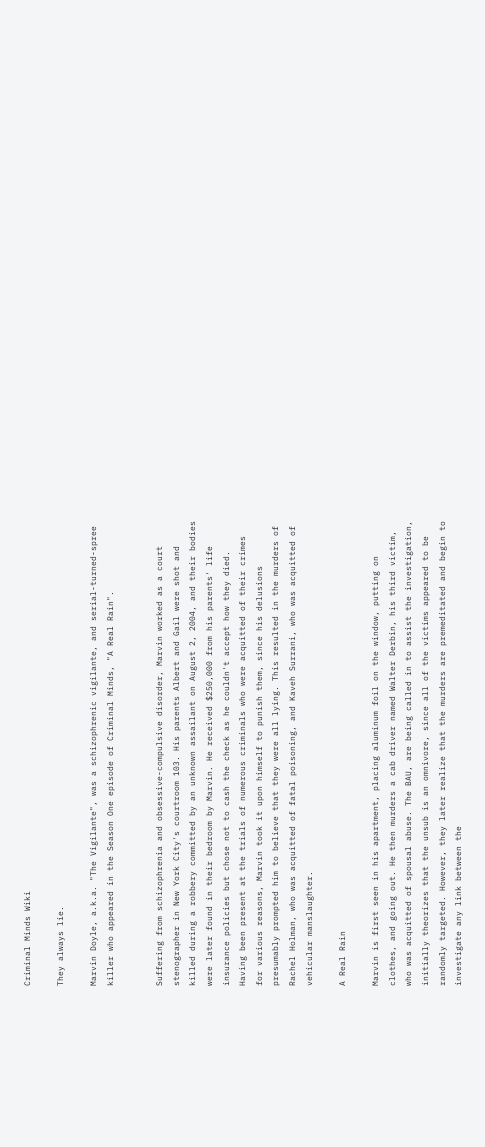Criminal Minds Wiki

They always lie.

Marvin Doyle, a.k.a. "The Vigilante", was a schizophrenic vigilante, and serial-turned-spree killer who appeared in the Season One episode of Criminal Minds, "A Real Rain".


Suffering from schizophrenia and obsessive-compulsive disorder, Marvin worked as a court stenographer in New York City's courtroom 103. His parents Albert and Gail were shot and killed during a robbery committed by an unknown assailant on August 2, 2004, and their bodies were later found in their bedroom by Marvin. He received $250,000 from his parents' life insurance policies but chose not to cash the check as he couldn't accept how they died. Having been present at the trials of numerous criminals who were acquitted of their crimes for various reasons, Marvin took it upon himself to punish them, since his delusions presumably prompted him to believe that they were all lying. This resulted in the murders of Rachel Holman, who was acquitted of fatal poisoning, and Kaveh Surrani, who was acquitted of vehicular manslaughter.

A Real Rain

Marvin is first seen in his apartment, placing aluminum foil on the window, putting on clothes, and going out. He then murders a cab driver named Walter Derbin, his third victim, who was acquitted of spousal abuse. The BAU, are being called in to assist the investigation, initially theorizes that the unsub is an omnivore, since all of the victims appeared to be randomly targeted. However, they later realize that the murders are premeditated and begin to investigate any link between the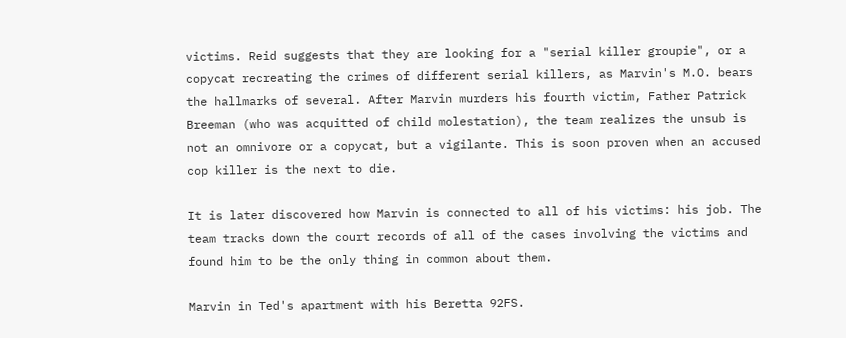victims. Reid suggests that they are looking for a "serial killer groupie", or a copycat recreating the crimes of different serial killers, as Marvin's M.O. bears the hallmarks of several. After Marvin murders his fourth victim, Father Patrick Breeman (who was acquitted of child molestation), the team realizes the unsub is not an omnivore or a copycat, but a vigilante. This is soon proven when an accused cop killer is the next to die.

It is later discovered how Marvin is connected to all of his victims: his job. The team tracks down the court records of all of the cases involving the victims and found him to be the only thing in common about them.

Marvin in Ted's apartment with his Beretta 92FS.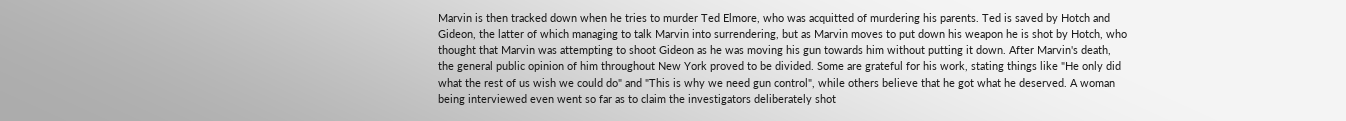Marvin is then tracked down when he tries to murder Ted Elmore, who was acquitted of murdering his parents. Ted is saved by Hotch and Gideon, the latter of which managing to talk Marvin into surrendering, but as Marvin moves to put down his weapon he is shot by Hotch, who thought that Marvin was attempting to shoot Gideon as he was moving his gun towards him without putting it down. After Marvin's death, the general public opinion of him throughout New York proved to be divided. Some are grateful for his work, stating things like "He only did what the rest of us wish we could do" and "This is why we need gun control", while others believe that he got what he deserved. A woman being interviewed even went so far as to claim the investigators deliberately shot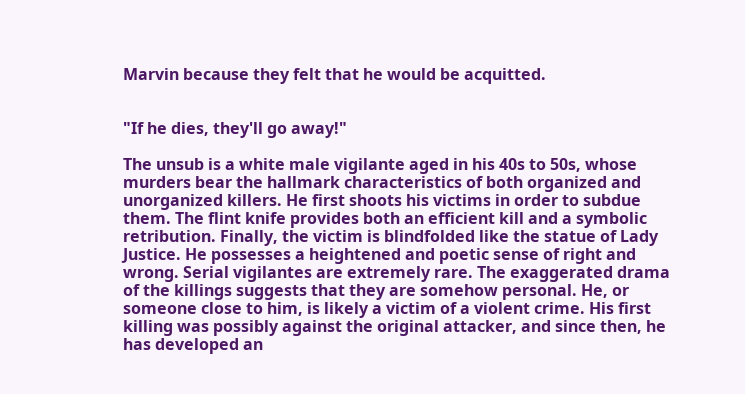Marvin because they felt that he would be acquitted.


"If he dies, they'll go away!"

The unsub is a white male vigilante aged in his 40s to 50s, whose murders bear the hallmark characteristics of both organized and unorganized killers. He first shoots his victims in order to subdue them. The flint knife provides both an efficient kill and a symbolic retribution. Finally, the victim is blindfolded like the statue of Lady Justice. He possesses a heightened and poetic sense of right and wrong. Serial vigilantes are extremely rare. The exaggerated drama of the killings suggests that they are somehow personal. He, or someone close to him, is likely a victim of a violent crime. His first killing was possibly against the original attacker, and since then, he has developed an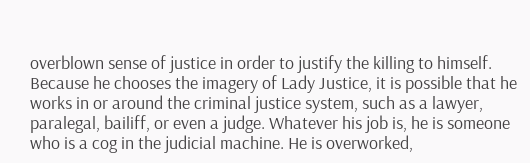overblown sense of justice in order to justify the killing to himself. Because he chooses the imagery of Lady Justice, it is possible that he works in or around the criminal justice system, such as a lawyer, paralegal, bailiff, or even a judge. Whatever his job is, he is someone who is a cog in the judicial machine. He is overworked,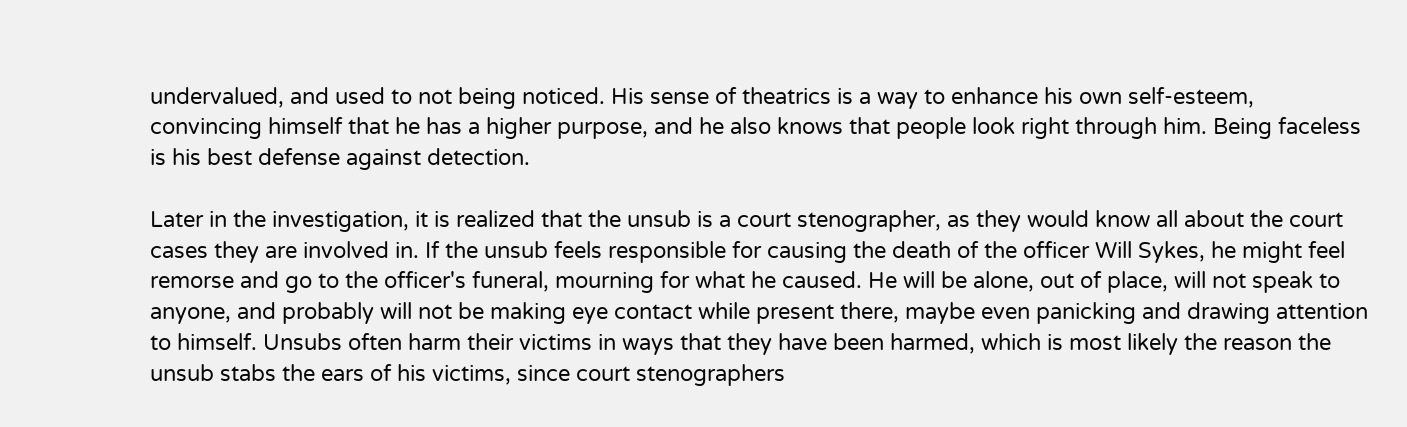undervalued, and used to not being noticed. His sense of theatrics is a way to enhance his own self-esteem, convincing himself that he has a higher purpose, and he also knows that people look right through him. Being faceless is his best defense against detection.

Later in the investigation, it is realized that the unsub is a court stenographer, as they would know all about the court cases they are involved in. If the unsub feels responsible for causing the death of the officer Will Sykes, he might feel remorse and go to the officer's funeral, mourning for what he caused. He will be alone, out of place, will not speak to anyone, and probably will not be making eye contact while present there, maybe even panicking and drawing attention to himself. Unsubs often harm their victims in ways that they have been harmed, which is most likely the reason the unsub stabs the ears of his victims, since court stenographers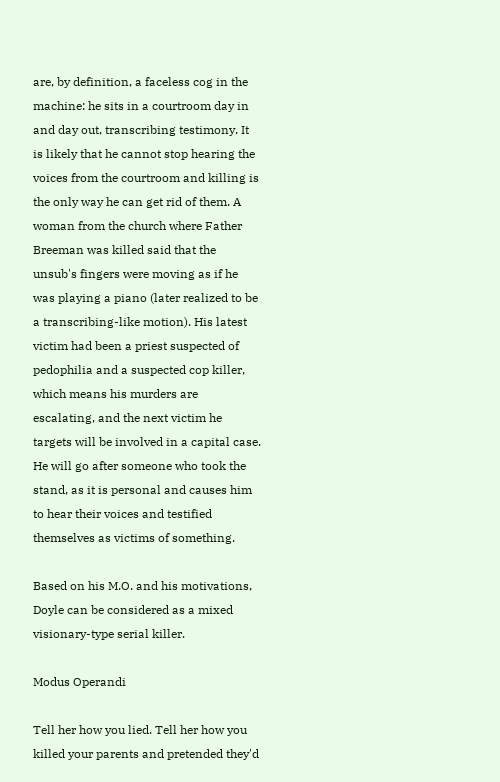are, by definition, a faceless cog in the machine: he sits in a courtroom day in and day out, transcribing testimony. It is likely that he cannot stop hearing the voices from the courtroom and killing is the only way he can get rid of them. A woman from the church where Father Breeman was killed said that the unsub's fingers were moving as if he was playing a piano (later realized to be a transcribing-like motion). His latest victim had been a priest suspected of pedophilia and a suspected cop killer, which means his murders are escalating, and the next victim he targets will be involved in a capital case. He will go after someone who took the stand, as it is personal and causes him to hear their voices and testified themselves as victims of something.

Based on his M.O. and his motivations, Doyle can be considered as a mixed visionary-type serial killer.

Modus Operandi

Tell her how you lied. Tell her how you killed your parents and pretended they'd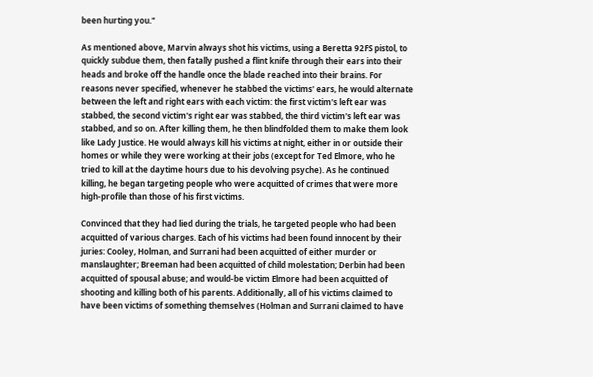been hurting you."

As mentioned above, Marvin always shot his victims, using a Beretta 92FS pistol, to quickly subdue them, then fatally pushed a flint knife through their ears into their heads and broke off the handle once the blade reached into their brains. For reasons never specified, whenever he stabbed the victims' ears, he would alternate between the left and right ears with each victim: the first victim's left ear was stabbed, the second victim's right ear was stabbed, the third victim's left ear was stabbed, and so on. After killing them, he then blindfolded them to make them look like Lady Justice. He would always kill his victims at night, either in or outside their homes or while they were working at their jobs (except for Ted Elmore, who he tried to kill at the daytime hours due to his devolving psyche). As he continued killing, he began targeting people who were acquitted of crimes that were more high-profile than those of his first victims.

Convinced that they had lied during the trials, he targeted people who had been acquitted of various charges. Each of his victims had been found innocent by their juries: Cooley, Holman, and Surrani had been acquitted of either murder or manslaughter; Breeman had been acquitted of child molestation; Derbin had been acquitted of spousal abuse; and would-be victim Elmore had been acquitted of shooting and killing both of his parents. Additionally, all of his victims claimed to have been victims of something themselves (Holman and Surrani claimed to have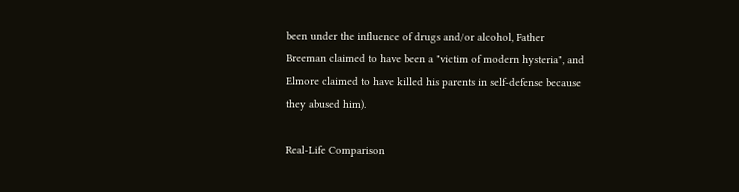been under the influence of drugs and/or alcohol, Father Breeman claimed to have been a "victim of modern hysteria", and Elmore claimed to have killed his parents in self-defense because they abused him).

Real-Life Comparison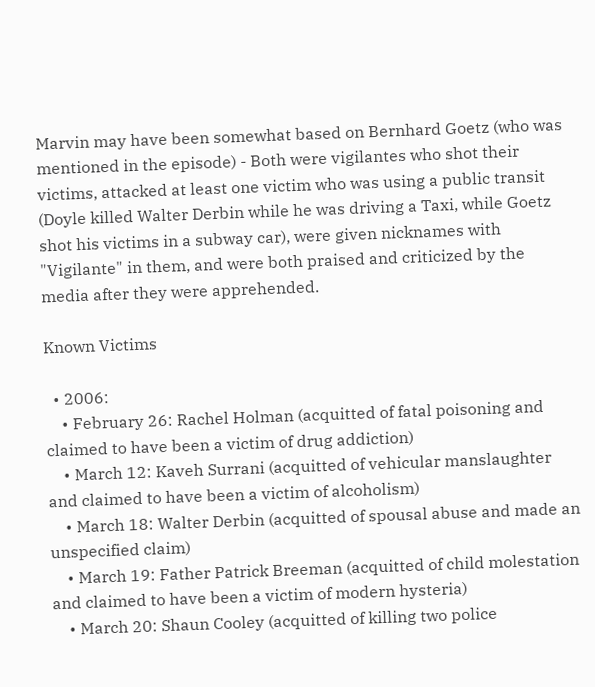Marvin may have been somewhat based on Bernhard Goetz (who was mentioned in the episode) - Both were vigilantes who shot their victims, attacked at least one victim who was using a public transit (Doyle killed Walter Derbin while he was driving a Taxi, while Goetz shot his victims in a subway car), were given nicknames with "Vigilante" in them, and were both praised and criticized by the media after they were apprehended.

Known Victims

  • 2006:
    • February 26: Rachel Holman (acquitted of fatal poisoning and claimed to have been a victim of drug addiction)
    • March 12: Kaveh Surrani (acquitted of vehicular manslaughter and claimed to have been a victim of alcoholism)
    • March 18: Walter Derbin (acquitted of spousal abuse and made an unspecified claim)
    • March 19: Father Patrick Breeman (acquitted of child molestation and claimed to have been a victim of modern hysteria)
    • March 20: Shaun Cooley (acquitted of killing two police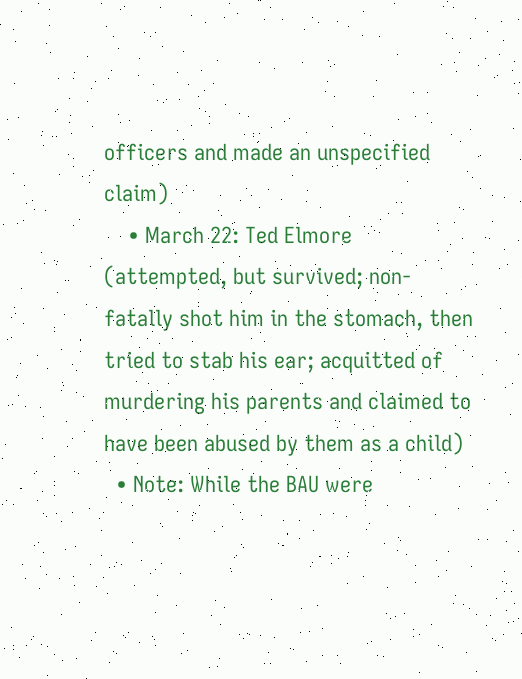officers and made an unspecified claim)
    • March 22: Ted Elmore (attempted, but survived; non-fatally shot him in the stomach, then tried to stab his ear; acquitted of murdering his parents and claimed to have been abused by them as a child)
  • Note: While the BAU were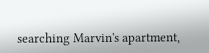searching Marvin's apartment,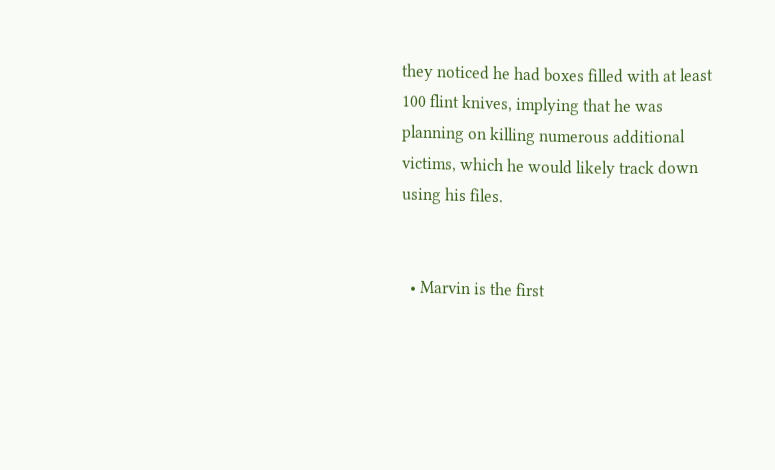they noticed he had boxes filled with at least 100 flint knives, implying that he was planning on killing numerous additional victims, which he would likely track down using his files.


  • Marvin is the first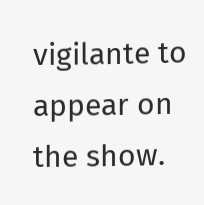vigilante to appear on the show.